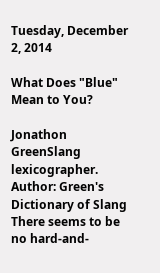Tuesday, December 2, 2014

What Does "Blue" Mean to You?

Jonathon GreenSlang lexicographer. Author: Green's Dictionary of Slang
There seems to be no hard-and-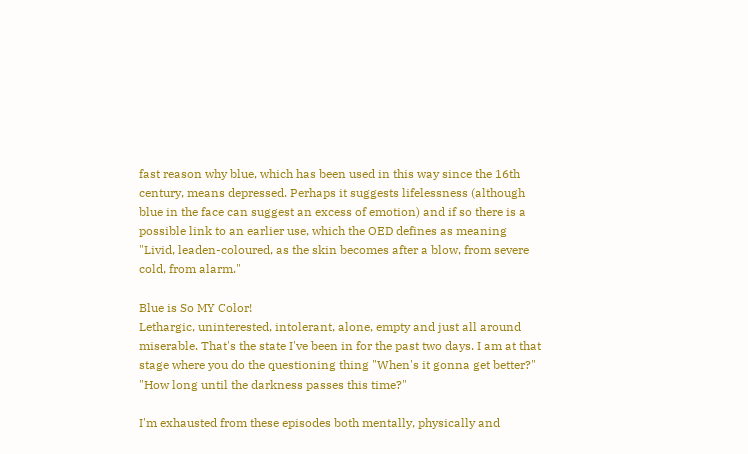fast reason why blue, which has been used in this way since the 16th century, means depressed. Perhaps it suggests lifelessness (although blue in the face can suggest an excess of emotion) and if so there is a possible link to an earlier use, which the OED defines as meaning "Livid, leaden-coloured, as the skin becomes after a blow, from severe cold, from alarm."

Blue is So MY Color!
Lethargic, uninterested, intolerant, alone, empty and just all around miserable. That's the state I've been in for the past two days. I am at that stage where you do the questioning thing "When's it gonna get better?" "How long until the darkness passes this time?"

I'm exhausted from these episodes both mentally, physically and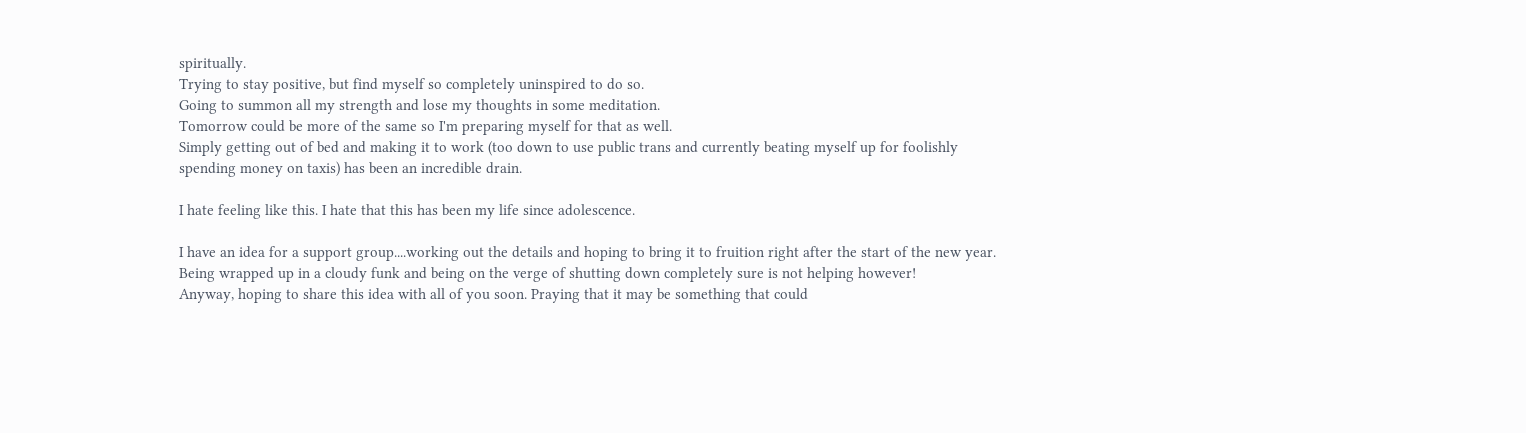spiritually.
Trying to stay positive, but find myself so completely uninspired to do so.
Going to summon all my strength and lose my thoughts in some meditation.
Tomorrow could be more of the same so I'm preparing myself for that as well.
Simply getting out of bed and making it to work (too down to use public trans and currently beating myself up for foolishly spending money on taxis) has been an incredible drain.

I hate feeling like this. I hate that this has been my life since adolescence.

I have an idea for a support group....working out the details and hoping to bring it to fruition right after the start of the new year. Being wrapped up in a cloudy funk and being on the verge of shutting down completely sure is not helping however!
Anyway, hoping to share this idea with all of you soon. Praying that it may be something that could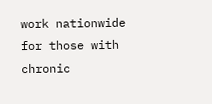work nationwide for those with chronic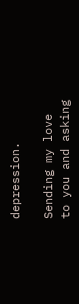depression.

Sending my love to you and asking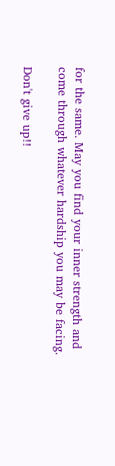for the same. May you find your inner strength and come through whatever hardship you may be facing.

Don't give up!!